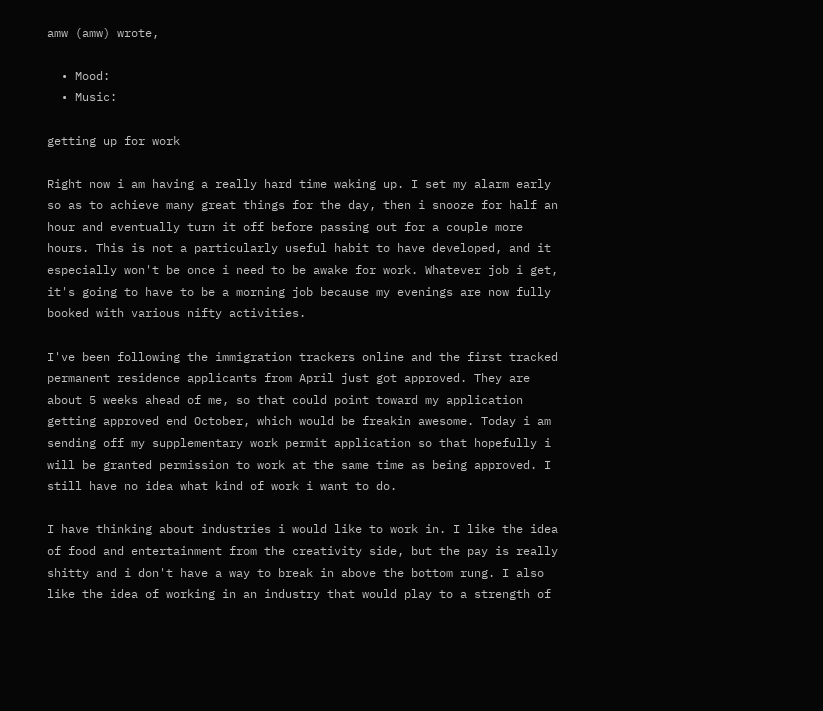amw (amw) wrote,

  • Mood:
  • Music:

getting up for work

Right now i am having a really hard time waking up. I set my alarm early so as to achieve many great things for the day, then i snooze for half an hour and eventually turn it off before passing out for a couple more hours. This is not a particularly useful habit to have developed, and it especially won't be once i need to be awake for work. Whatever job i get, it's going to have to be a morning job because my evenings are now fully booked with various nifty activities.

I've been following the immigration trackers online and the first tracked permanent residence applicants from April just got approved. They are about 5 weeks ahead of me, so that could point toward my application getting approved end October, which would be freakin awesome. Today i am sending off my supplementary work permit application so that hopefully i will be granted permission to work at the same time as being approved. I still have no idea what kind of work i want to do.

I have thinking about industries i would like to work in. I like the idea of food and entertainment from the creativity side, but the pay is really shitty and i don't have a way to break in above the bottom rung. I also like the idea of working in an industry that would play to a strength of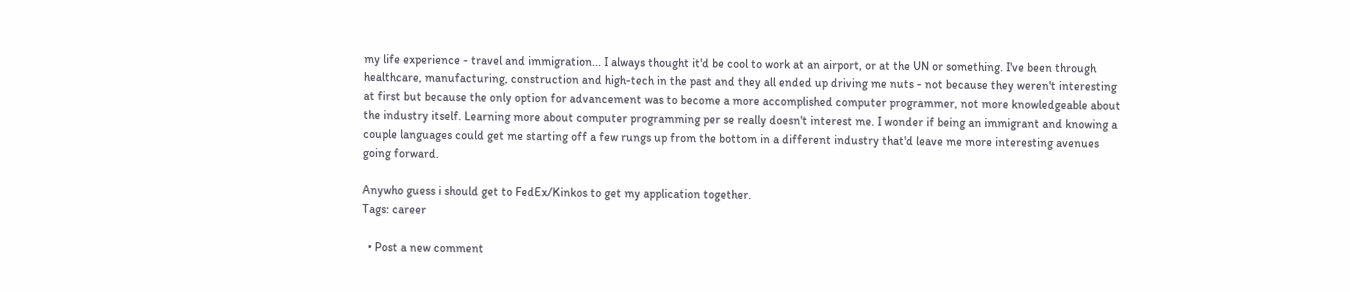my life experience - travel and immigration... I always thought it'd be cool to work at an airport, or at the UN or something. I've been through healthcare, manufacturing, construction and high-tech in the past and they all ended up driving me nuts - not because they weren't interesting at first but because the only option for advancement was to become a more accomplished computer programmer, not more knowledgeable about the industry itself. Learning more about computer programming per se really doesn't interest me. I wonder if being an immigrant and knowing a couple languages could get me starting off a few rungs up from the bottom in a different industry that'd leave me more interesting avenues going forward.

Anywho guess i should get to FedEx/Kinkos to get my application together.
Tags: career

  • Post a new comment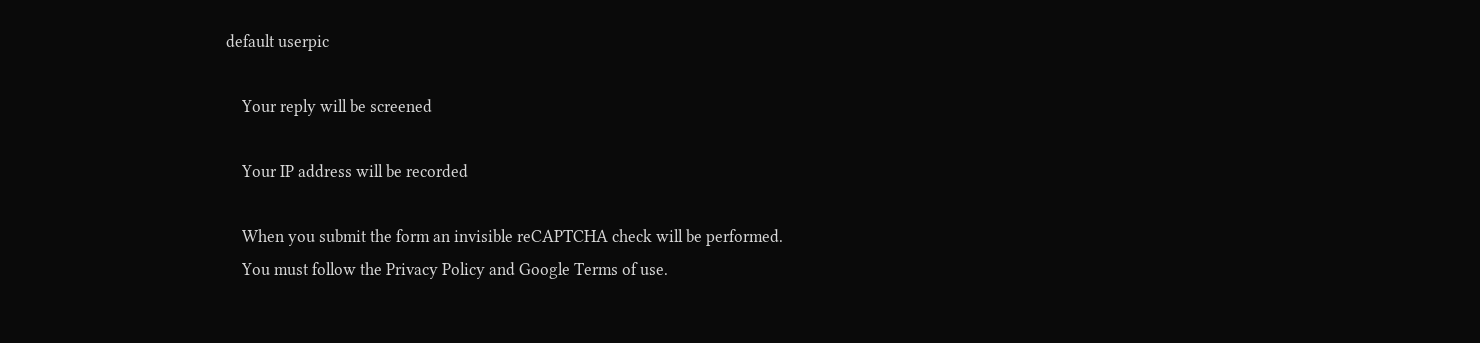default userpic

    Your reply will be screened

    Your IP address will be recorded

    When you submit the form an invisible reCAPTCHA check will be performed.
    You must follow the Privacy Policy and Google Terms of use.